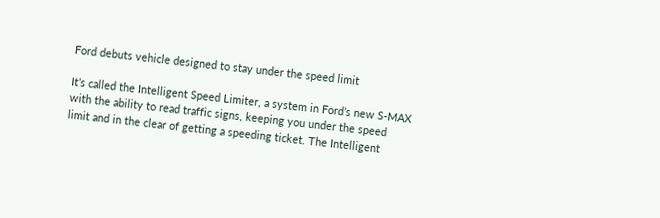Ford debuts vehicle designed to stay under the speed limit

It’s called the Intelligent Speed Limiter, a system in Ford’s new S-MAX with the ability to read traffic signs, keeping you under the speed limit and in the clear of getting a speeding ticket. The Intelligent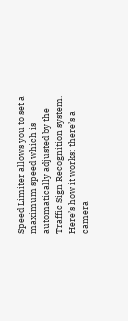Speed Limiter allows you to set a maximum speed which is automatically adjusted by the Traffic Sign Recognition system. Here’s how it works: there’s a camera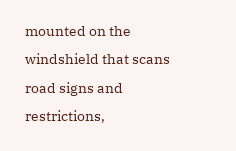mounted on the windshield that scans road signs and restrictions,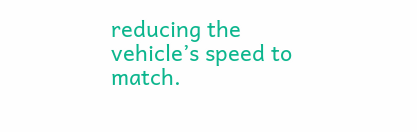reducing the vehicle’s speed to match.